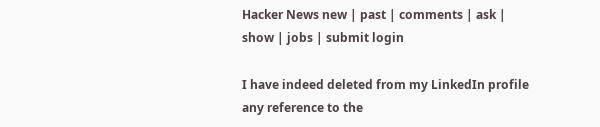Hacker News new | past | comments | ask | show | jobs | submit login

I have indeed deleted from my LinkedIn profile any reference to the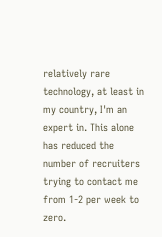relatively rare technology, at least in my country, I'm an expert in. This alone has reduced the number of recruiters trying to contact me from 1-2 per week to zero.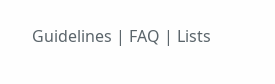Guidelines | FAQ | Lists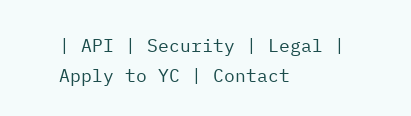| API | Security | Legal | Apply to YC | Contact